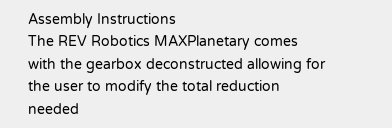Assembly Instructions
The REV Robotics MAXPlanetary comes with the gearbox deconstructed allowing for the user to modify the total reduction needed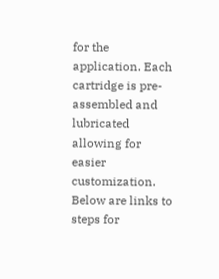for the application. Each cartridge is pre-assembled and lubricated allowing for easier customization. Below are links to steps for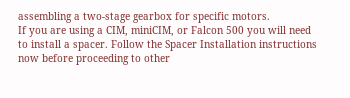assembling a two-stage gearbox for specific motors.
If you are using a CIM, miniCIM, or Falcon 500 you will need to install a spacer. Follow the Spacer Installation instructions now before proceeding to other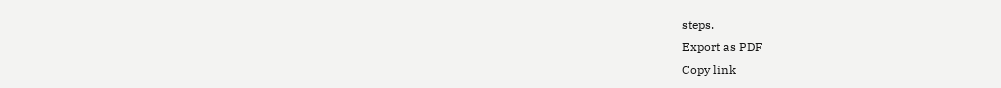steps.
Export as PDF
Copy link